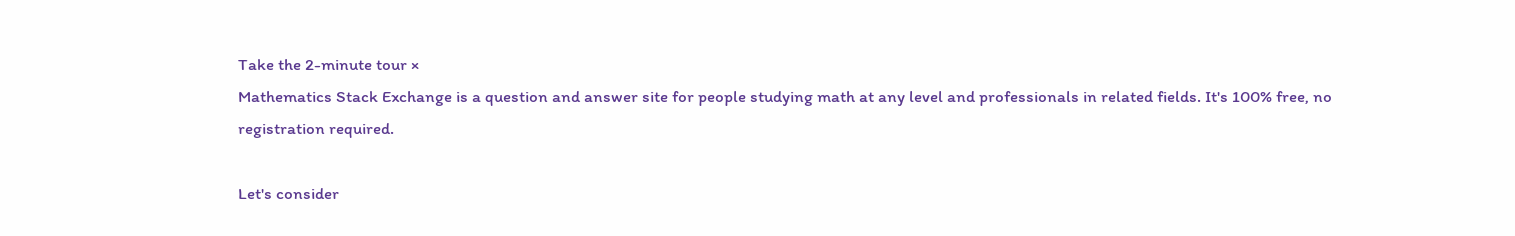Take the 2-minute tour ×
Mathematics Stack Exchange is a question and answer site for people studying math at any level and professionals in related fields. It's 100% free, no registration required.

Let's consider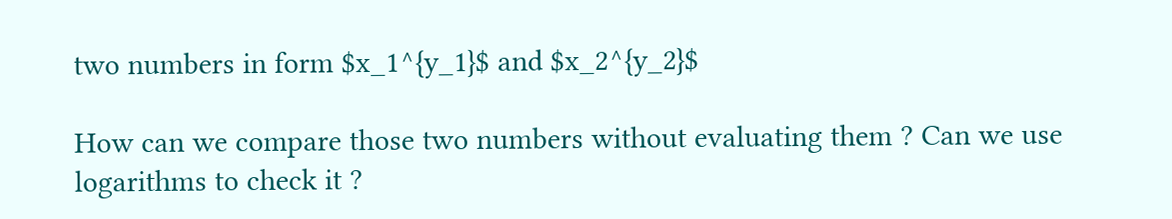two numbers in form $x_1^{y_1}$ and $x_2^{y_2}$

How can we compare those two numbers without evaluating them ? Can we use logarithms to check it ?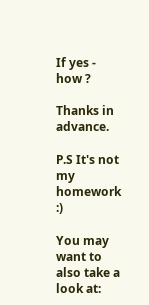If yes - how ?

Thanks in advance.

P.S It's not my homework :)

You may want to also take a look at: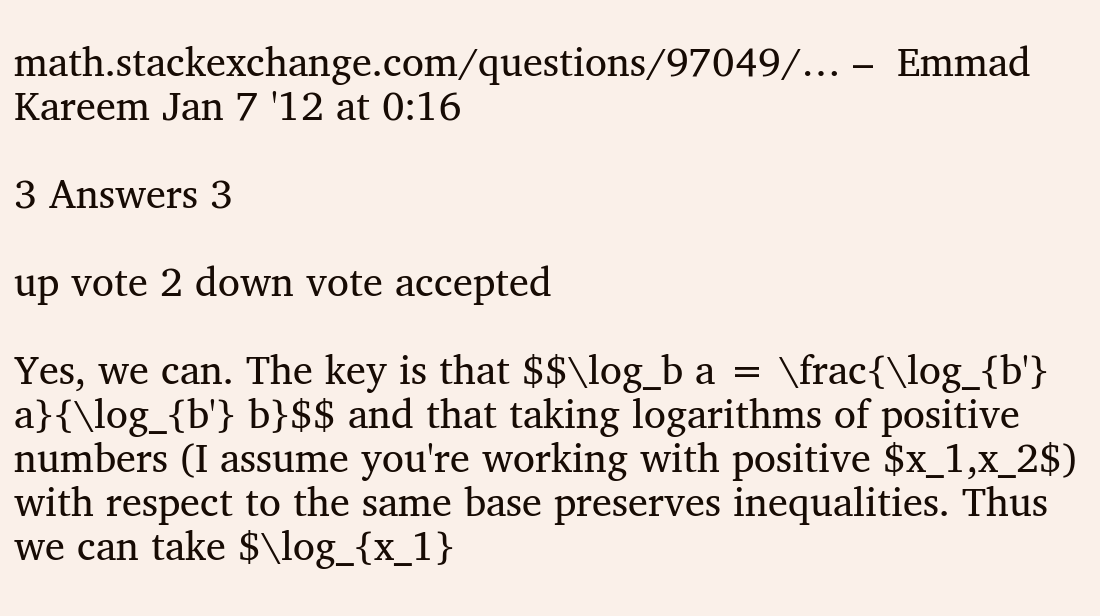math.stackexchange.com/questions/97049/… –  Emmad Kareem Jan 7 '12 at 0:16

3 Answers 3

up vote 2 down vote accepted

Yes, we can. The key is that $$\log_b a = \frac{\log_{b'} a}{\log_{b'} b}$$ and that taking logarithms of positive numbers (I assume you're working with positive $x_1,x_2$) with respect to the same base preserves inequalities. Thus we can take $\log_{x_1}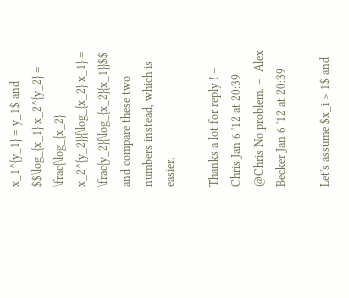x_1^{y_1} = y_1$ and $$\log_{x_1} x_2^{y_2} = \frac{\log_{x_2} x_2^{y_2}}{\log_{x_2} x_1} = \frac{y_2}{\log_{x_2}{x_1}}$$ and compare these two numbers instead, which is easier.

Thanks a lot for reply ! –  Chris Jan 6 '12 at 20:39
@Chris No problem. –  Alex Becker Jan 6 '12 at 20:39

Let's assume $x_i > 1$ and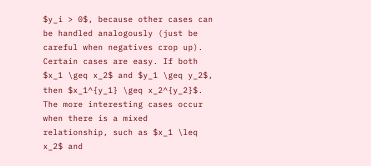$y_i > 0$, because other cases can be handled analogously (just be careful when negatives crop up). Certain cases are easy. If both $x_1 \geq x_2$ and $y_1 \geq y_2$, then $x_1^{y_1} \geq x_2^{y_2}$. The more interesting cases occur when there is a mixed relationship, such as $x_1 \leq x_2$ and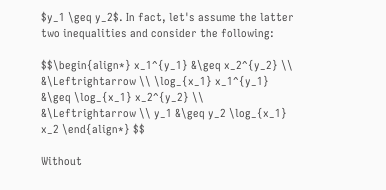$y_1 \geq y_2$. In fact, let's assume the latter two inequalities and consider the following:

$$\begin{align*} x_1^{y_1} &\geq x_2^{y_2} \\ &\Leftrightarrow \\ \log_{x_1} x_1^{y_1} &\geq \log_{x_1} x_2^{y_2} \\ &\Leftrightarrow \\ y_1 &\geq y_2 \log_{x_1} x_2 \end{align*} $$

Without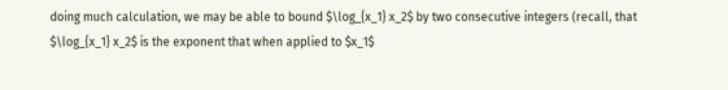doing much calculation, we may be able to bound $\log_{x_1} x_2$ by two consecutive integers (recall, that $\log_{x_1} x_2$ is the exponent that when applied to $x_1$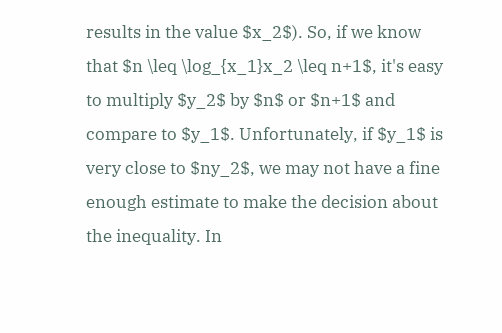results in the value $x_2$). So, if we know that $n \leq \log_{x_1}x_2 \leq n+1$, it's easy to multiply $y_2$ by $n$ or $n+1$ and compare to $y_1$. Unfortunately, if $y_1$ is very close to $ny_2$, we may not have a fine enough estimate to make the decision about the inequality. In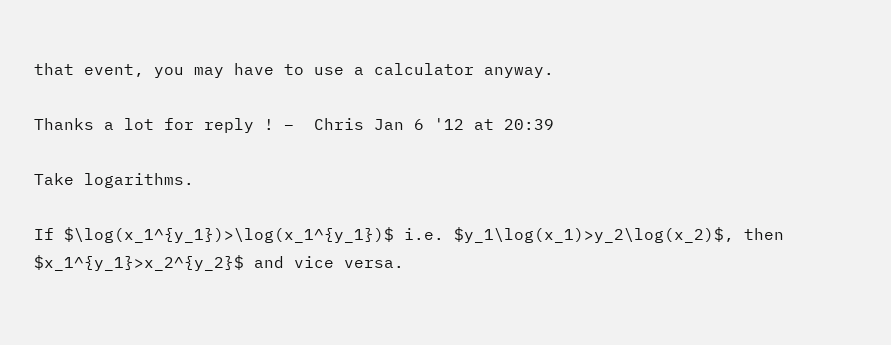that event, you may have to use a calculator anyway.

Thanks a lot for reply ! –  Chris Jan 6 '12 at 20:39

Take logarithms.

If $\log(x_1^{y_1})>\log(x_1^{y_1})$ i.e. $y_1\log(x_1)>y_2\log(x_2)$, then $x_1^{y_1}>x_2^{y_2}$ and vice versa.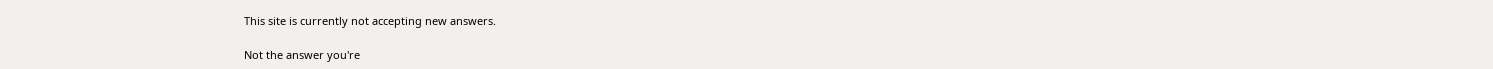This site is currently not accepting new answers.

Not the answer you're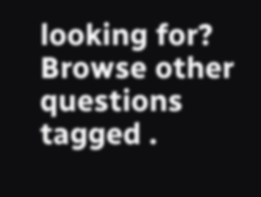looking for? Browse other questions tagged .